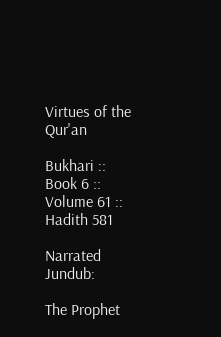Virtues of the Qur'an

Bukhari :: Book 6 :: Volume 61 :: Hadith 581

Narrated Jundub:

The Prophet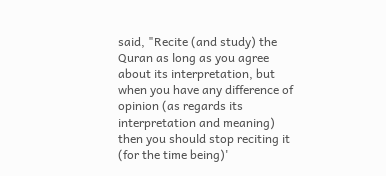said, "Recite (and study) the Quran as long as you agree about its interpretation, but when you have any difference of opinion (as regards its interpretation and meaning) then you should stop reciting it (for the time being)'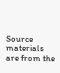Source materials are from the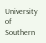University of Southern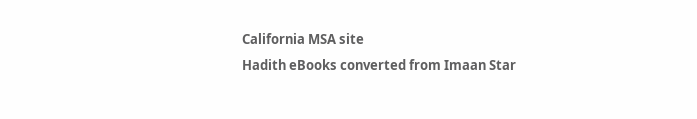California MSA site
Hadith eBooks converted from Imaan Star